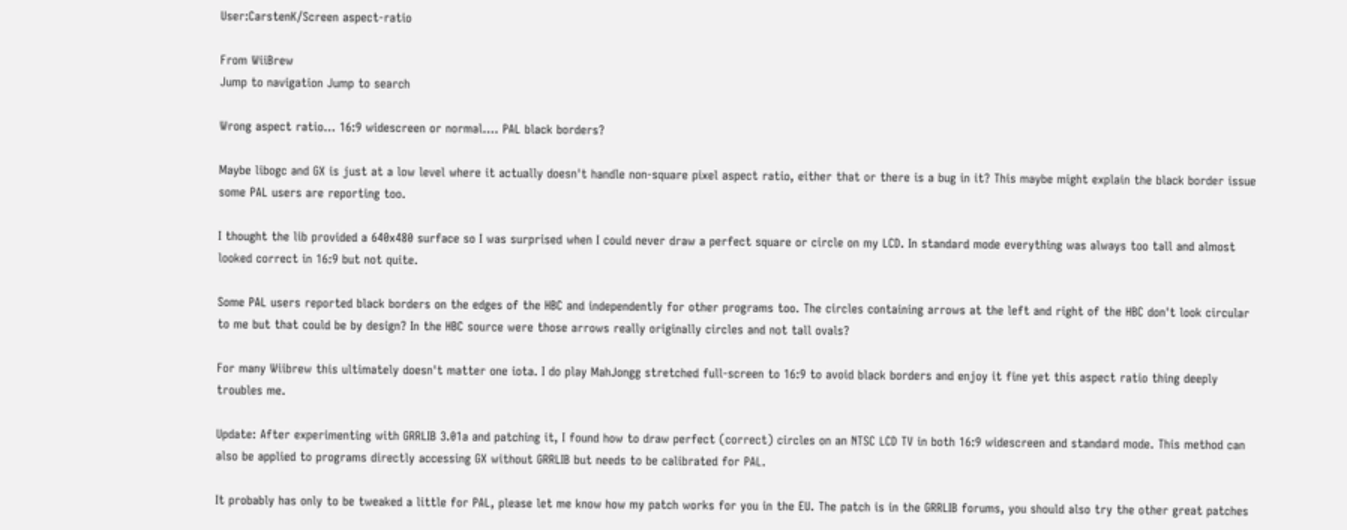User:CarstenK/Screen aspect-ratio

From WiiBrew
Jump to navigation Jump to search

Wrong aspect ratio... 16:9 widescreen or normal.... PAL black borders?

Maybe libogc and GX is just at a low level where it actually doesn't handle non-square pixel aspect ratio, either that or there is a bug in it? This maybe might explain the black border issue some PAL users are reporting too.

I thought the lib provided a 640x480 surface so I was surprised when I could never draw a perfect square or circle on my LCD. In standard mode everything was always too tall and almost looked correct in 16:9 but not quite.

Some PAL users reported black borders on the edges of the HBC and independently for other programs too. The circles containing arrows at the left and right of the HBC don't look circular to me but that could be by design? In the HBC source were those arrows really originally circles and not tall ovals?

For many Wiibrew this ultimately doesn't matter one iota. I do play MahJongg stretched full-screen to 16:9 to avoid black borders and enjoy it fine yet this aspect ratio thing deeply troubles me.

Update: After experimenting with GRRLIB 3.01a and patching it, I found how to draw perfect (correct) circles on an NTSC LCD TV in both 16:9 widescreen and standard mode. This method can also be applied to programs directly accessing GX without GRRLIB but needs to be calibrated for PAL.

It probably has only to be tweaked a little for PAL, please let me know how my patch works for you in the EU. The patch is in the GRRLIB forums, you should also try the other great patches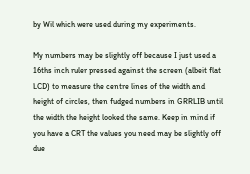by Wil which were used during my experiments.

My numbers may be slightly off because I just used a 16ths inch ruler pressed against the screen (albeit flat LCD) to measure the centre lines of the width and height of circles, then fudged numbers in GRRLIB until the width the height looked the same. Keep in mind if you have a CRT the values you need may be slightly off due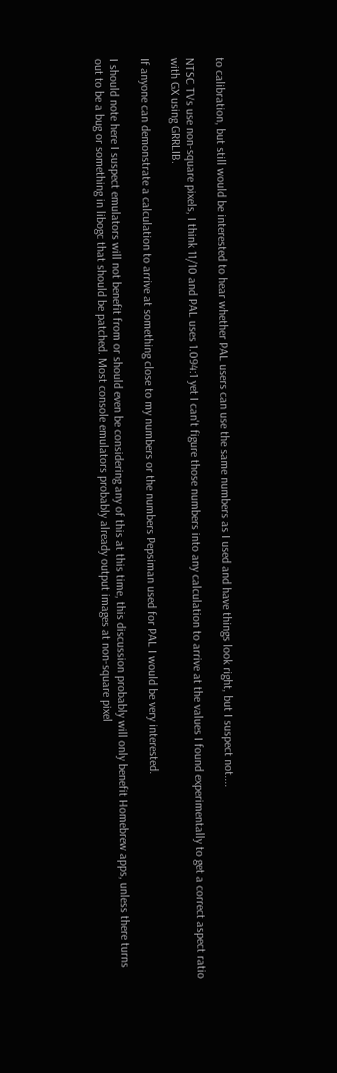to calibration, but still would be interested to hear whether PAL users can use the same numbers as I used and have things look right, but I suspect not....

NTSC TVs use non-square pixels, I think 11/10 and PAL uses 1.094:1 yet I can't figure those numbers into any calculation to arrive at the values I found experimentally to get a correct aspect ratio with GX using GRRLIB.

If anyone can demonstrate a calculation to arrive at something close to my numbers or the numbers Pepsiman used for PAL I would be very interested.

I should note here I suspect emulators will not benefit from or should even be considering any of this at this time, this discussion probably will only benefit Homebrew apps, unless there turns out to be a bug or something in libogc that should be patched. Most console emulators probably already output images at non-square pixel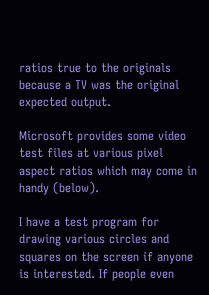ratios true to the originals because a TV was the original expected output.

Microsoft provides some video test files at various pixel aspect ratios which may come in handy (below).

I have a test program for drawing various circles and squares on the screen if anyone is interested. If people even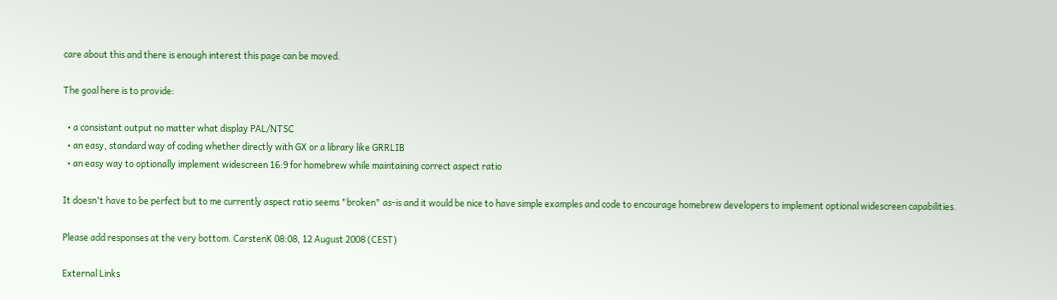care about this and there is enough interest this page can be moved.

The goal here is to provide:

  • a consistant output no matter what display PAL/NTSC
  • an easy, standard way of coding whether directly with GX or a library like GRRLIB
  • an easy way to optionally implement widescreen 16:9 for homebrew while maintaining correct aspect ratio

It doesn't have to be perfect but to me currently aspect ratio seems "broken" as-is and it would be nice to have simple examples and code to encourage homebrew developers to implement optional widescreen capabilities.

Please add responses at the very bottom. CarstenK 08:08, 12 August 2008 (CEST)

External Links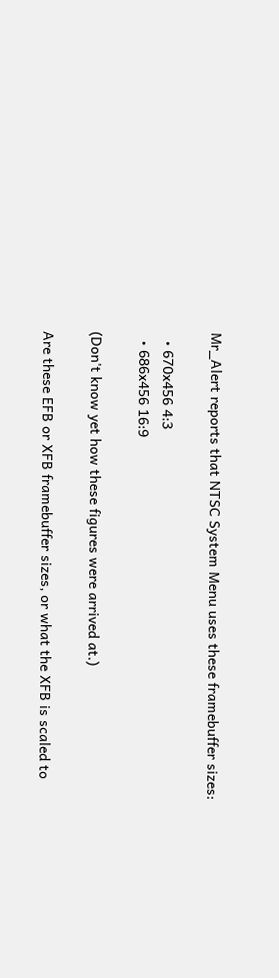Mr_Alert reports that NTSC System Menu uses these framebuffer sizes:

  • 670x456 4:3
  • 686x456 16:9

(Don't know yet how these figures were arrived at.)

Are these EFB or XFB framebuffer sizes, or what the XFB is scaled to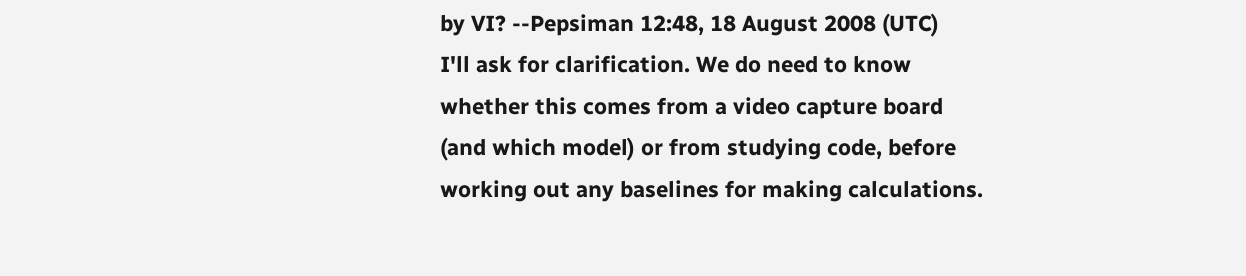by VI? --Pepsiman 12:48, 18 August 2008 (UTC)
I'll ask for clarification. We do need to know whether this comes from a video capture board (and which model) or from studying code, before working out any baselines for making calculations.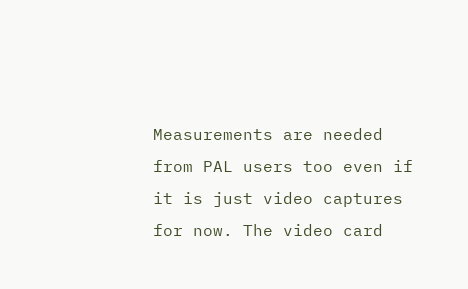Measurements are needed from PAL users too even if it is just video captures for now. The video card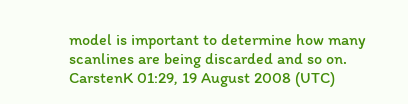model is important to determine how many scanlines are being discarded and so on. CarstenK 01:29, 19 August 2008 (UTC)